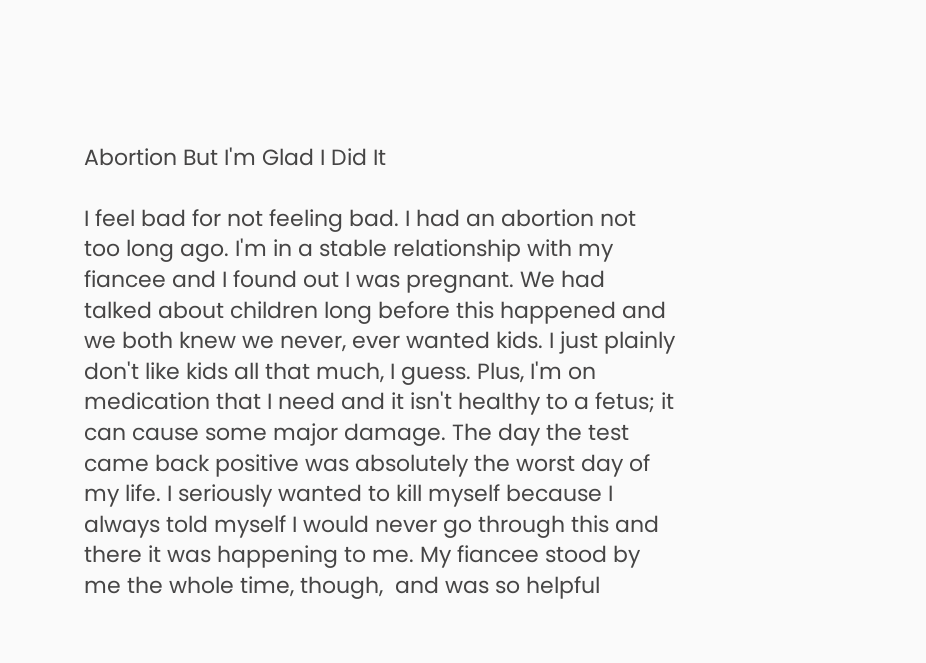Abortion But I'm Glad I Did It

I feel bad for not feeling bad. I had an abortion not too long ago. I'm in a stable relationship with my fiancee and I found out I was pregnant. We had talked about children long before this happened and we both knew we never, ever wanted kids. I just plainly don't like kids all that much, I guess. Plus, I'm on medication that I need and it isn't healthy to a fetus; it can cause some major damage. The day the test came back positive was absolutely the worst day of my life. I seriously wanted to kill myself because I always told myself I would never go through this and there it was happening to me. My fiancee stood by me the whole time, though,  and was so helpful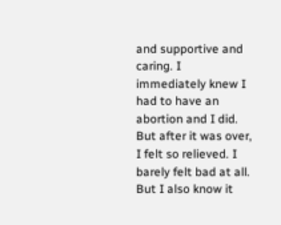and supportive and caring. I immediately knew I had to have an abortion and I did. But after it was over, I felt so relieved. I barely felt bad at all. But I also know it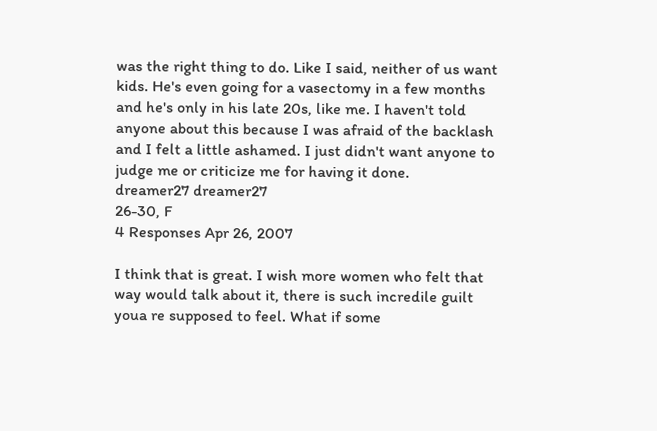was the right thing to do. Like I said, neither of us want kids. He's even going for a vasectomy in a few months and he's only in his late 20s, like me. I haven't told anyone about this because I was afraid of the backlash and I felt a little ashamed. I just didn't want anyone to judge me or criticize me for having it done.
dreamer27 dreamer27
26-30, F
4 Responses Apr 26, 2007

I think that is great. I wish more women who felt that way would talk about it, there is such incredile guilt youa re supposed to feel. What if some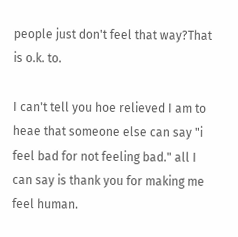people just don't feel that way?That is o.k. to.

I can't tell you hoe relieved I am to heae that someone else can say "i feel bad for not feeling bad." all I can say is thank you for making me feel human.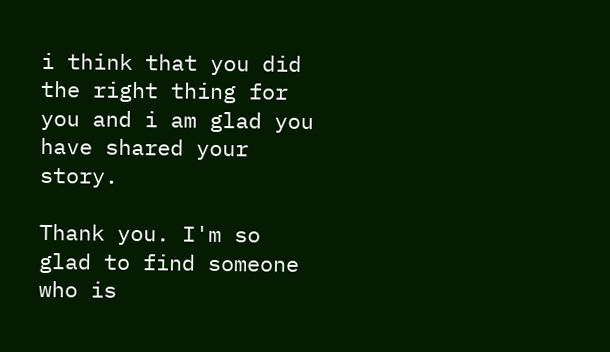i think that you did the right thing for you and i am glad you have shared your story.

Thank you. I'm so glad to find someone who is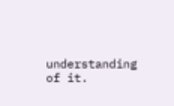understanding of it.